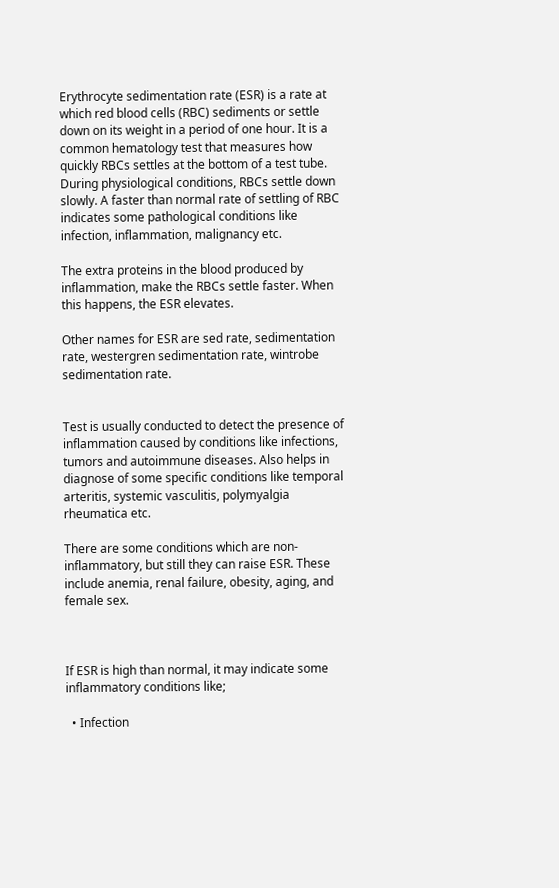Erythrocyte sedimentation rate (ESR) is a rate at which red blood cells (RBC) sediments or settle down on its weight in a period of one hour. It is a common hematology test that measures how quickly RBCs settles at the bottom of a test tube. During physiological conditions, RBCs settle down slowly. A faster than normal rate of settling of RBC indicates some pathological conditions like infection, inflammation, malignancy etc.

The extra proteins in the blood produced by inflammation, make the RBCs settle faster. When this happens, the ESR elevates.

Other names for ESR are sed rate, sedimentation rate, westergren sedimentation rate, wintrobe sedimentation rate.


Test is usually conducted to detect the presence of inflammation caused by conditions like infections, tumors and autoimmune diseases. Also helps in diagnose of some specific conditions like temporal arteritis, systemic vasculitis, polymyalgia rheumatica etc.

There are some conditions which are non-inflammatory, but still they can raise ESR. These include anemia, renal failure, obesity, aging, and female sex.



If ESR is high than normal, it may indicate some inflammatory conditions like;

  • Infection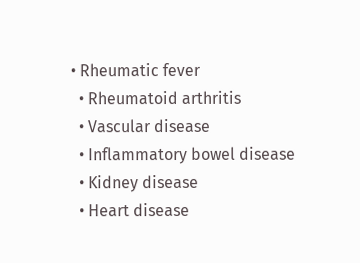• Rheumatic fever
  • Rheumatoid arthritis
  • Vascular disease
  • Inflammatory bowel disease
  • Kidney disease
  • Heart disease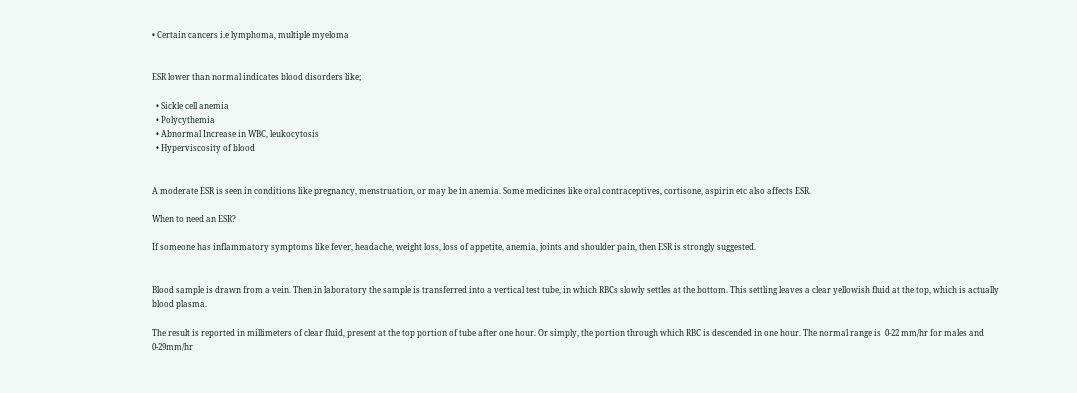• Certain cancers i.e lymphoma, multiple myeloma


ESR lower than normal indicates blood disorders like;

  • Sickle cell anemia
  • Polycythemia
  • Abnormal Increase in WBC, leukocytosis
  • Hyperviscosity of blood


A moderate ESR is seen in conditions like pregnancy, menstruation, or may be in anemia. Some medicines like oral contraceptives, cortisone, aspirin etc also affects ESR.

When to need an ESR?

If someone has inflammatory symptoms like fever, headache, weight loss, loss of appetite, anemia, joints and shoulder pain, then ESR is strongly suggested.


Blood sample is drawn from a vein. Then in laboratory the sample is transferred into a vertical test tube, in which RBCs slowly settles at the bottom. This settling leaves a clear yellowish fluid at the top, which is actually blood plasma.

The result is reported in millimeters of clear fluid, present at the top portion of tube after one hour. Or simply, the portion through which RBC is descended in one hour. The normal range is  0-22 mm/hr for males and 0-29mm/hr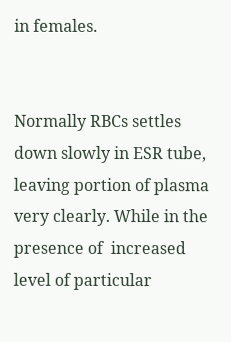in females.


Normally RBCs settles down slowly in ESR tube, leaving portion of plasma very clearly. While in the presence of  increased level of particular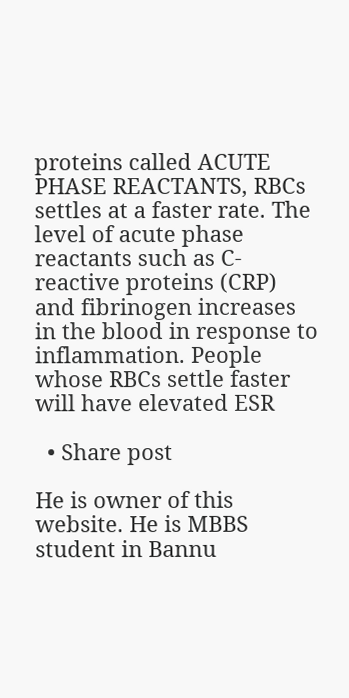proteins called ACUTE PHASE REACTANTS, RBCs settles at a faster rate. The level of acute phase reactants such as C-reactive proteins (CRP) and fibrinogen increases in the blood in response to inflammation. People whose RBCs settle faster will have elevated ESR

  • Share post

He is owner of this website. He is MBBS student in Bannu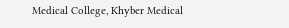Medical College, Khyber Medical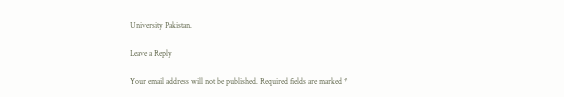University Pakistan.

Leave a Reply

Your email address will not be published. Required fields are marked *